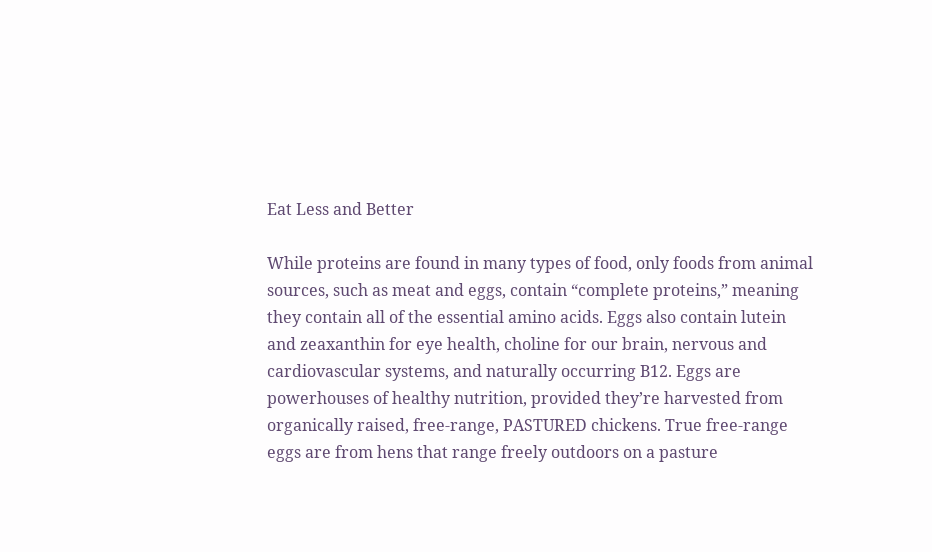Eat Less and Better

While proteins are found in many types of food, only foods from animal sources, such as meat and eggs, contain “complete proteins,” meaning they contain all of the essential amino acids. Eggs also contain lutein and zeaxanthin for eye health, choline for our brain, nervous and cardiovascular systems, and naturally occurring B12. Eggs are powerhouses of healthy nutrition, provided they’re harvested from organically raised, free-range, PASTURED chickens. True free-range eggs are from hens that range freely outdoors on a pasture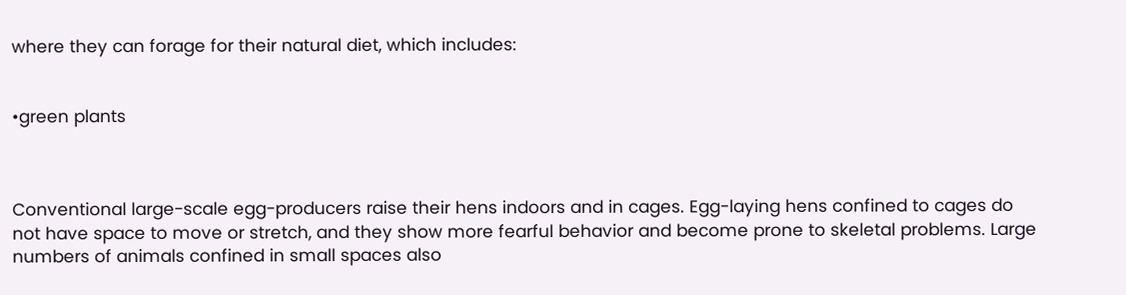where they can forage for their natural diet, which includes:


•green plants



Conventional large-scale egg-producers raise their hens indoors and in cages. Egg-laying hens confined to cages do not have space to move or stretch, and they show more fearful behavior and become prone to skeletal problems. Large numbers of animals confined in small spaces also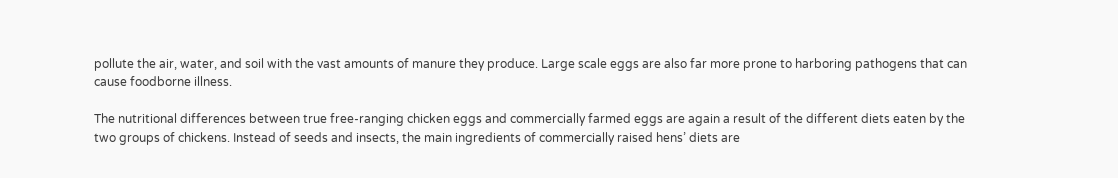pollute the air, water, and soil with the vast amounts of manure they produce. Large scale eggs are also far more prone to harboring pathogens that can cause foodborne illness.

The nutritional differences between true free-ranging chicken eggs and commercially farmed eggs are again a result of the different diets eaten by the two groups of chickens. Instead of seeds and insects, the main ingredients of commercially raised hens’ diets are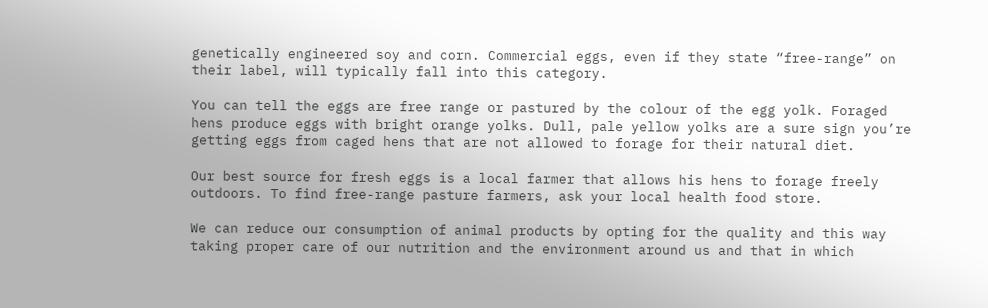genetically engineered soy and corn. Commercial eggs, even if they state “free-range” on their label, will typically fall into this category.

You can tell the eggs are free range or pastured by the colour of the egg yolk. Foraged hens produce eggs with bright orange yolks. Dull, pale yellow yolks are a sure sign you’re getting eggs from caged hens that are not allowed to forage for their natural diet.

Our best source for fresh eggs is a local farmer that allows his hens to forage freely outdoors. To find free-range pasture farmers, ask your local health food store.

We can reduce our consumption of animal products by opting for the quality and this way taking proper care of our nutrition and the environment around us and that in which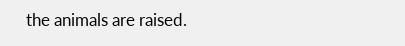the animals are raised.